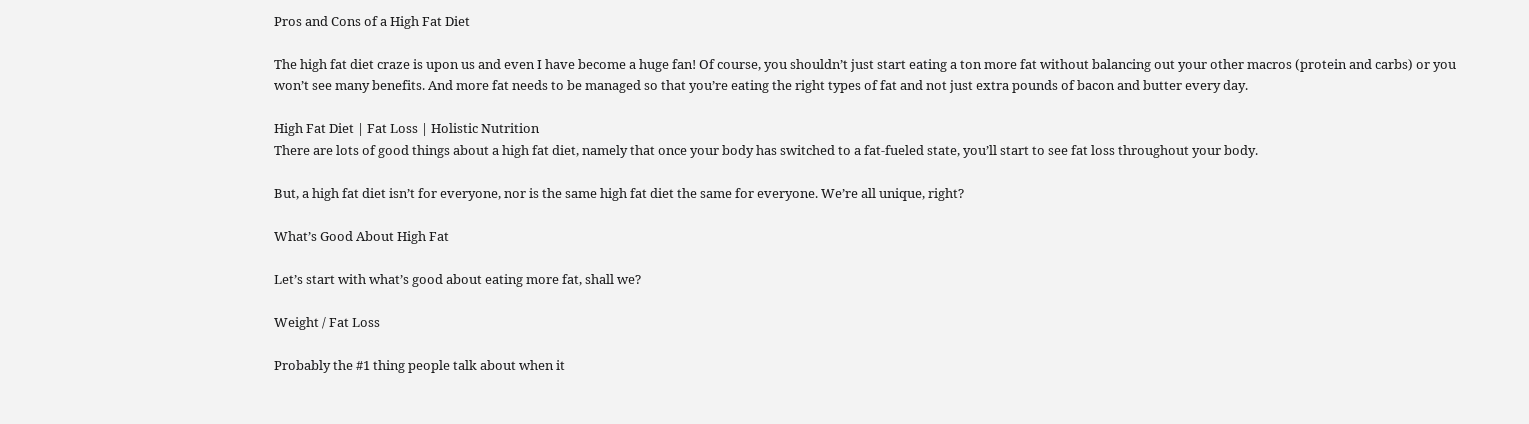Pros and Cons of a High Fat Diet

The high fat diet craze is upon us and even I have become a huge fan! Of course, you shouldn’t just start eating a ton more fat without balancing out your other macros (protein and carbs) or you won’t see many benefits. And more fat needs to be managed so that you’re eating the right types of fat and not just extra pounds of bacon and butter every day.

High Fat Diet | Fat Loss | Holistic Nutrition
There are lots of good things about a high fat diet, namely that once your body has switched to a fat-fueled state, you’ll start to see fat loss throughout your body.

But, a high fat diet isn’t for everyone, nor is the same high fat diet the same for everyone. We’re all unique, right?

What’s Good About High Fat

Let’s start with what’s good about eating more fat, shall we?

Weight / Fat Loss

Probably the #1 thing people talk about when it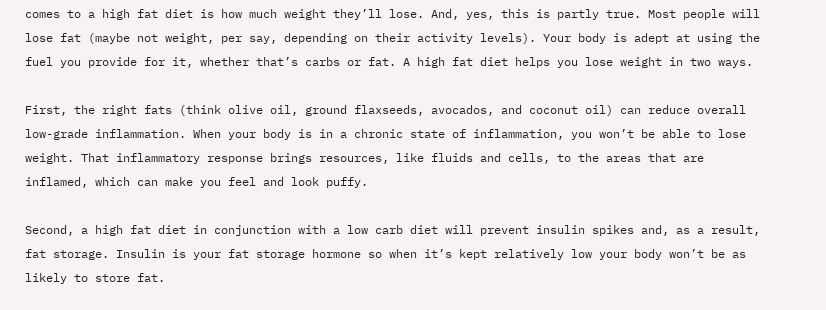comes to a high fat diet is how much weight they’ll lose. And, yes, this is partly true. Most people will lose fat (maybe not weight, per say, depending on their activity levels). Your body is adept at using the fuel you provide for it, whether that’s carbs or fat. A high fat diet helps you lose weight in two ways.

First, the right fats (think olive oil, ground flaxseeds, avocados, and coconut oil) can reduce overall low-grade inflammation. When your body is in a chronic state of inflammation, you won’t be able to lose weight. That inflammatory response brings resources, like fluids and cells, to the areas that are inflamed, which can make you feel and look puffy.

Second, a high fat diet in conjunction with a low carb diet will prevent insulin spikes and, as a result, fat storage. Insulin is your fat storage hormone so when it’s kept relatively low your body won’t be as likely to store fat.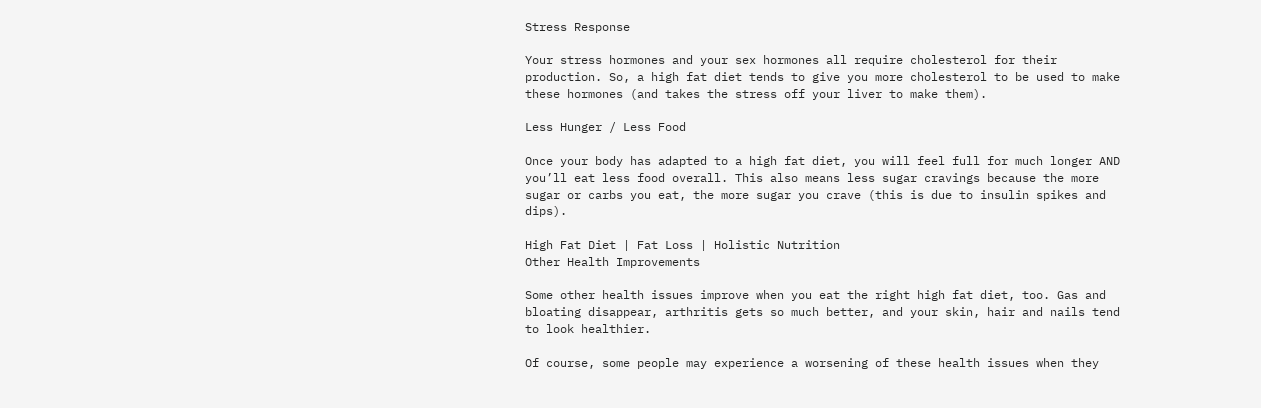Stress Response

Your stress hormones and your sex hormones all require cholesterol for their production. So, a high fat diet tends to give you more cholesterol to be used to make these hormones (and takes the stress off your liver to make them).

Less Hunger / Less Food

Once your body has adapted to a high fat diet, you will feel full for much longer AND you’ll eat less food overall. This also means less sugar cravings because the more sugar or carbs you eat, the more sugar you crave (this is due to insulin spikes and dips).

High Fat Diet | Fat Loss | Holistic Nutrition
Other Health Improvements

Some other health issues improve when you eat the right high fat diet, too. Gas and bloating disappear, arthritis gets so much better, and your skin, hair and nails tend to look healthier.

Of course, some people may experience a worsening of these health issues when they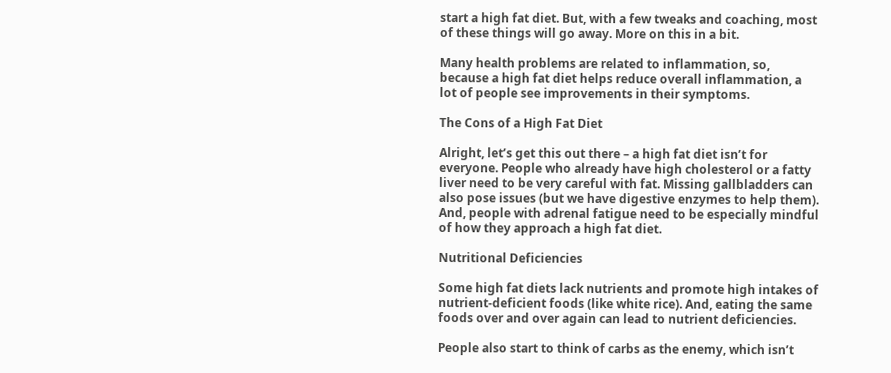start a high fat diet. But, with a few tweaks and coaching, most of these things will go away. More on this in a bit.

Many health problems are related to inflammation, so, because a high fat diet helps reduce overall inflammation, a lot of people see improvements in their symptoms.

The Cons of a High Fat Diet

Alright, let’s get this out there – a high fat diet isn’t for everyone. People who already have high cholesterol or a fatty liver need to be very careful with fat. Missing gallbladders can also pose issues (but we have digestive enzymes to help them). And, people with adrenal fatigue need to be especially mindful of how they approach a high fat diet.

Nutritional Deficiencies

Some high fat diets lack nutrients and promote high intakes of nutrient-deficient foods (like white rice). And, eating the same foods over and over again can lead to nutrient deficiencies.

People also start to think of carbs as the enemy, which isn’t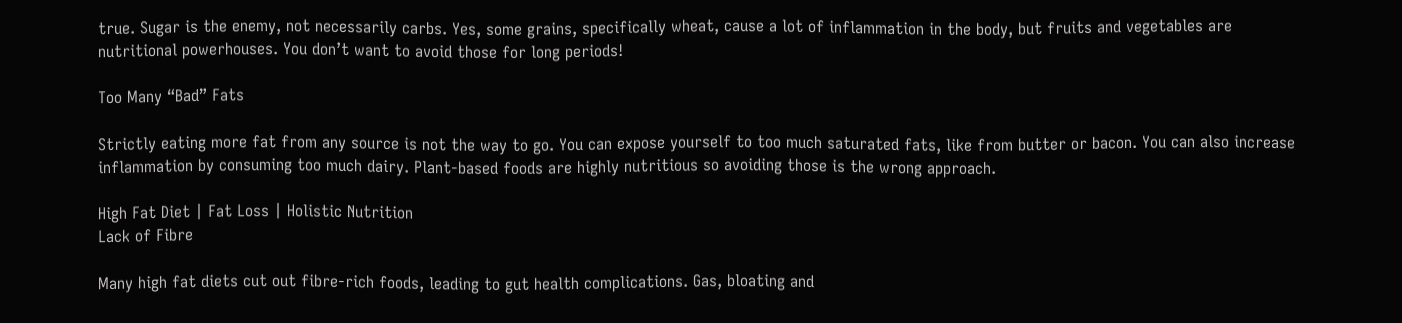true. Sugar is the enemy, not necessarily carbs. Yes, some grains, specifically wheat, cause a lot of inflammation in the body, but fruits and vegetables are nutritional powerhouses. You don’t want to avoid those for long periods!

Too Many “Bad” Fats

Strictly eating more fat from any source is not the way to go. You can expose yourself to too much saturated fats, like from butter or bacon. You can also increase inflammation by consuming too much dairy. Plant-based foods are highly nutritious so avoiding those is the wrong approach.

High Fat Diet | Fat Loss | Holistic Nutrition
Lack of Fibre

Many high fat diets cut out fibre-rich foods, leading to gut health complications. Gas, bloating and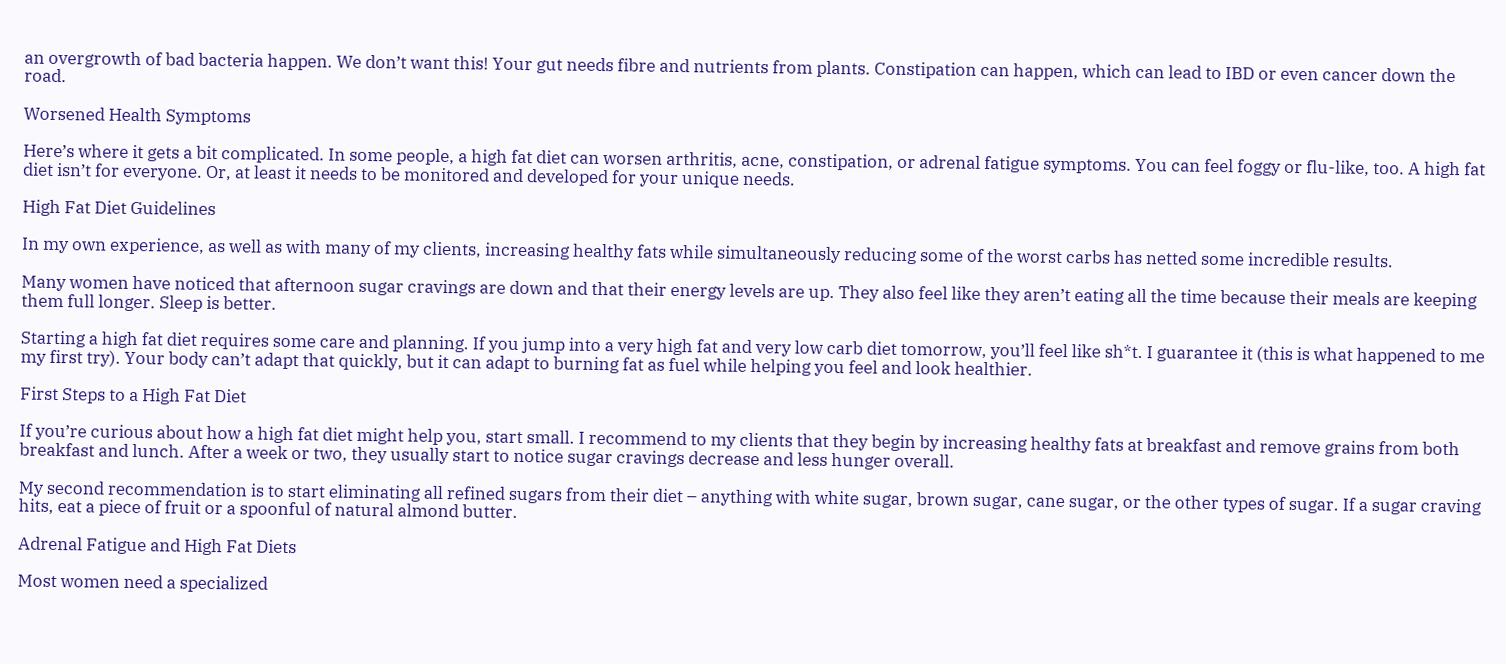an overgrowth of bad bacteria happen. We don’t want this! Your gut needs fibre and nutrients from plants. Constipation can happen, which can lead to IBD or even cancer down the road.

Worsened Health Symptoms

Here’s where it gets a bit complicated. In some people, a high fat diet can worsen arthritis, acne, constipation, or adrenal fatigue symptoms. You can feel foggy or flu-like, too. A high fat diet isn’t for everyone. Or, at least it needs to be monitored and developed for your unique needs.

High Fat Diet Guidelines

In my own experience, as well as with many of my clients, increasing healthy fats while simultaneously reducing some of the worst carbs has netted some incredible results.

Many women have noticed that afternoon sugar cravings are down and that their energy levels are up. They also feel like they aren’t eating all the time because their meals are keeping them full longer. Sleep is better.

Starting a high fat diet requires some care and planning. If you jump into a very high fat and very low carb diet tomorrow, you’ll feel like sh*t. I guarantee it (this is what happened to me my first try). Your body can’t adapt that quickly, but it can adapt to burning fat as fuel while helping you feel and look healthier.

First Steps to a High Fat Diet

If you’re curious about how a high fat diet might help you, start small. I recommend to my clients that they begin by increasing healthy fats at breakfast and remove grains from both breakfast and lunch. After a week or two, they usually start to notice sugar cravings decrease and less hunger overall.

My second recommendation is to start eliminating all refined sugars from their diet – anything with white sugar, brown sugar, cane sugar, or the other types of sugar. If a sugar craving hits, eat a piece of fruit or a spoonful of natural almond butter.

Adrenal Fatigue and High Fat Diets

Most women need a specialized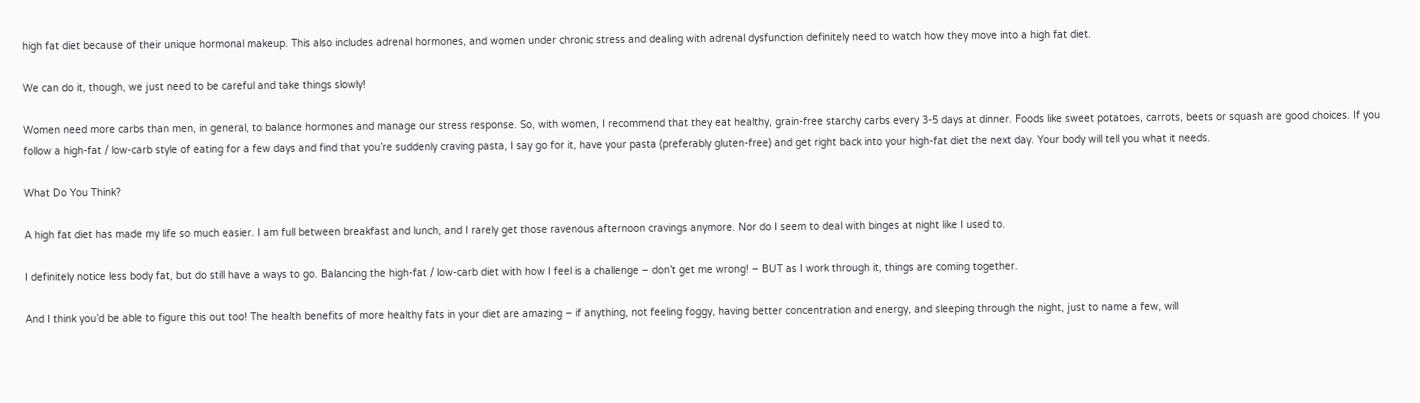high fat diet because of their unique hormonal makeup. This also includes adrenal hormones, and women under chronic stress and dealing with adrenal dysfunction definitely need to watch how they move into a high fat diet.

We can do it, though, we just need to be careful and take things slowly!

Women need more carbs than men, in general, to balance hormones and manage our stress response. So, with women, I recommend that they eat healthy, grain-free starchy carbs every 3-5 days at dinner. Foods like sweet potatoes, carrots, beets or squash are good choices. If you follow a high-fat / low-carb style of eating for a few days and find that you’re suddenly craving pasta, I say go for it, have your pasta (preferably gluten-free) and get right back into your high-fat diet the next day. Your body will tell you what it needs.

What Do You Think?

A high fat diet has made my life so much easier. I am full between breakfast and lunch, and I rarely get those ravenous afternoon cravings anymore. Nor do I seem to deal with binges at night like I used to.

I definitely notice less body fat, but do still have a ways to go. Balancing the high-fat / low-carb diet with how I feel is a challenge – don’t get me wrong! – BUT as I work through it, things are coming together.

And I think you’d be able to figure this out too! The health benefits of more healthy fats in your diet are amazing – if anything, not feeling foggy, having better concentration and energy, and sleeping through the night, just to name a few, will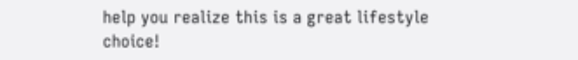help you realize this is a great lifestyle choice!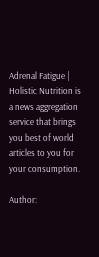Adrenal Fatigue | Holistic Nutrition is a news aggregation service that brings you best of world articles to you for your consumption.

Author: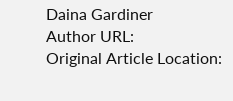Daina Gardiner
Author URL:
Original Article Location: